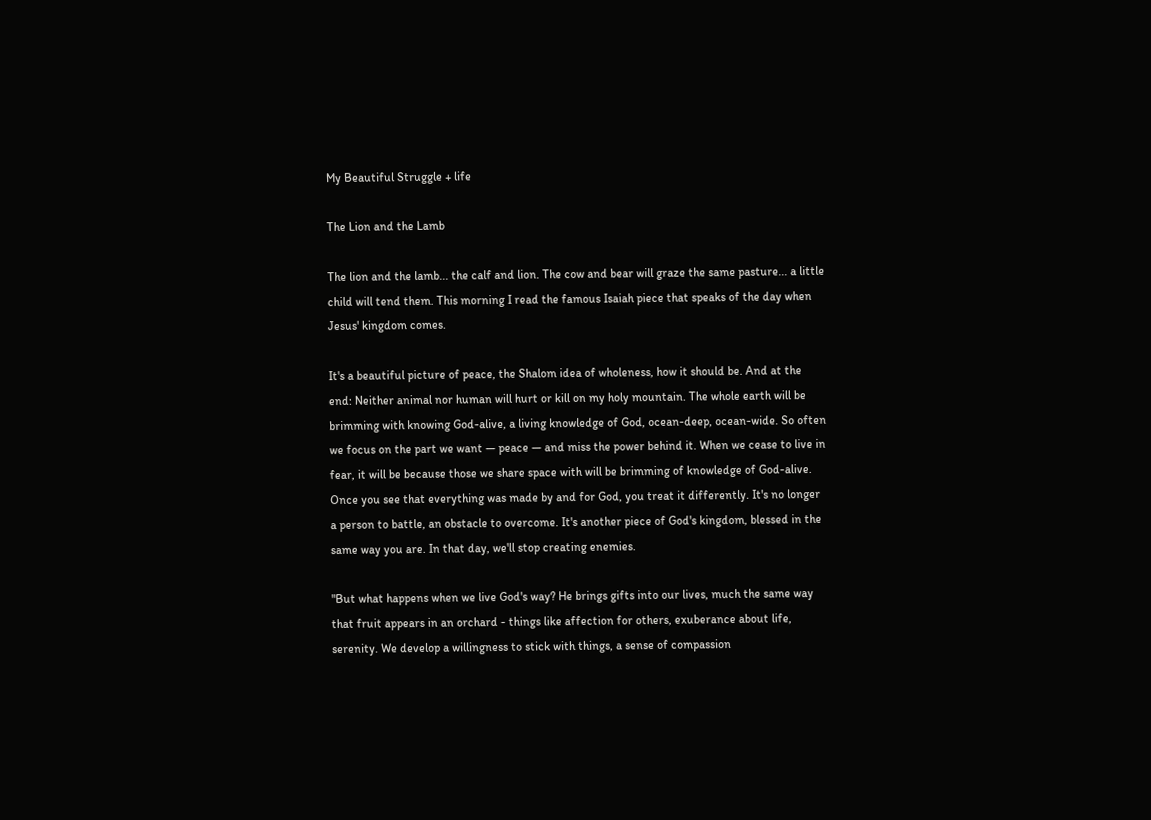My Beautiful Struggle + life

The Lion and the Lamb

The lion and the lamb... the calf and lion. The cow and bear will graze the same pasture... a little child will tend them. This morning I read the famous Isaiah piece that speaks of the day when Jesus' kingdom comes.

It's a beautiful picture of peace, the Shalom idea of wholeness, how it should be. And at the end: Neither animal nor human will hurt or kill on my holy mountain. The whole earth will be brimming with knowing God-alive, a living knowledge of God, ocean-deep, ocean-wide. So often we focus on the part we want — peace — and miss the power behind it. When we cease to live in fear, it will be because those we share space with will be brimming of knowledge of God-alive. Once you see that everything was made by and for God, you treat it differently. It's no longer a person to battle, an obstacle to overcome. It's another piece of God's kingdom, blessed in the same way you are. In that day, we'll stop creating enemies.

"But what happens when we live God's way? He brings gifts into our lives, much the same way that fruit appears in an orchard - things like affection for others, exuberance about life, serenity. We develop a willingness to stick with things, a sense of compassion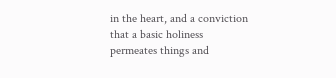in the heart, and a conviction that a basic holiness permeates things and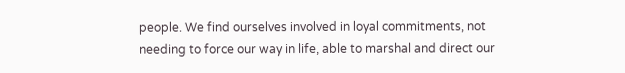people. We find ourselves involved in loyal commitments, not needing to force our way in life, able to marshal and direct our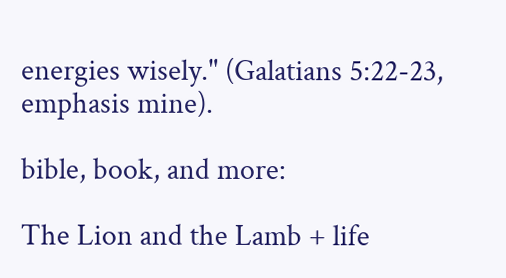energies wisely." (Galatians 5:22-23, emphasis mine).

bible, book, and more:

The Lion and the Lamb + life